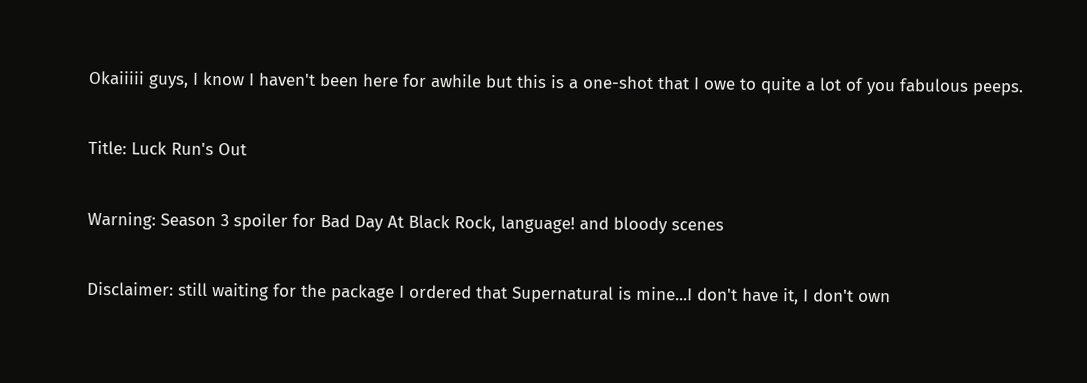Okaiiiii guys, I know I haven't been here for awhile but this is a one-shot that I owe to quite a lot of you fabulous peeps.

Title: Luck Run's Out

Warning: Season 3 spoiler for Bad Day At Black Rock, language! and bloody scenes

Disclaimer: still waiting for the package I ordered that Supernatural is mine...I don't have it, I don't own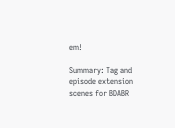em!

Summary: Tag and episode extension scenes for BDABR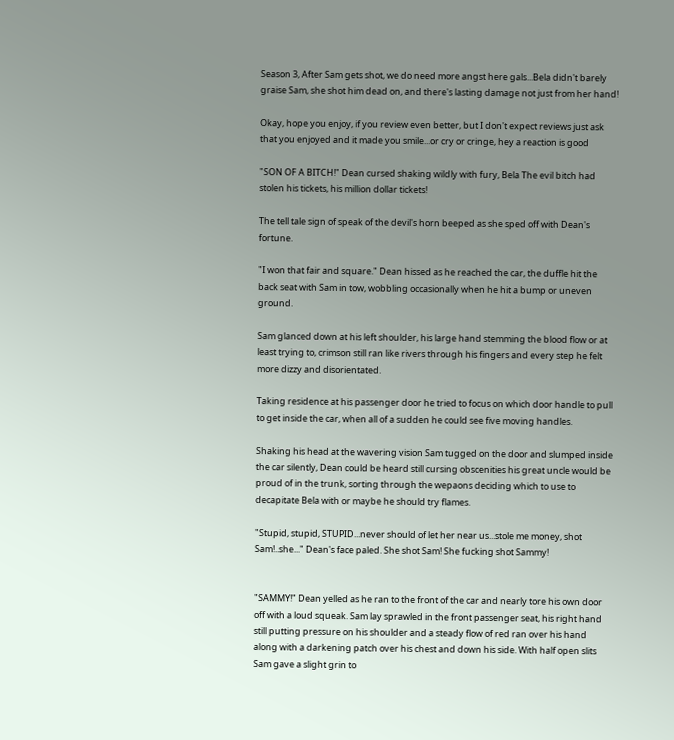Season 3, After Sam gets shot, we do need more angst here gals...Bela didn't barely graise Sam, she shot him dead on, and there's lasting damage not just from her hand!

Okay, hope you enjoy, if you review even better, but I don't expect reviews just ask that you enjoyed and it made you smile...or cry or cringe, hey a reaction is good

"SON OF A BITCH!" Dean cursed shaking wildly with fury, Bela The evil bitch had stolen his tickets, his million dollar tickets!

The tell tale sign of speak of the devil's horn beeped as she sped off with Dean's fortune.

"I won that fair and square." Dean hissed as he reached the car, the duffle hit the back seat with Sam in tow, wobbling occasionally when he hit a bump or uneven ground.

Sam glanced down at his left shoulder, his large hand stemming the blood flow or at least trying to, crimson still ran like rivers through his fingers and every step he felt more dizzy and disorientated.

Taking residence at his passenger door he tried to focus on which door handle to pull to get inside the car, when all of a sudden he could see five moving handles.

Shaking his head at the wavering vision Sam tugged on the door and slumped inside the car silently, Dean could be heard still cursing obscenities his great uncle would be proud of in the trunk, sorting through the wepaons deciding which to use to decapitate Bela with or maybe he should try flames.

"Stupid, stupid, STUPID...never should of let her near us...stole me money, shot Sam!..she..." Dean's face paled. She shot Sam! She fucking shot Sammy!


"SAMMY!" Dean yelled as he ran to the front of the car and nearly tore his own door off with a loud squeak. Sam lay sprawled in the front passenger seat, his right hand still putting pressure on his shoulder and a steady flow of red ran over his hand along with a darkening patch over his chest and down his side. With half open slits Sam gave a slight grin to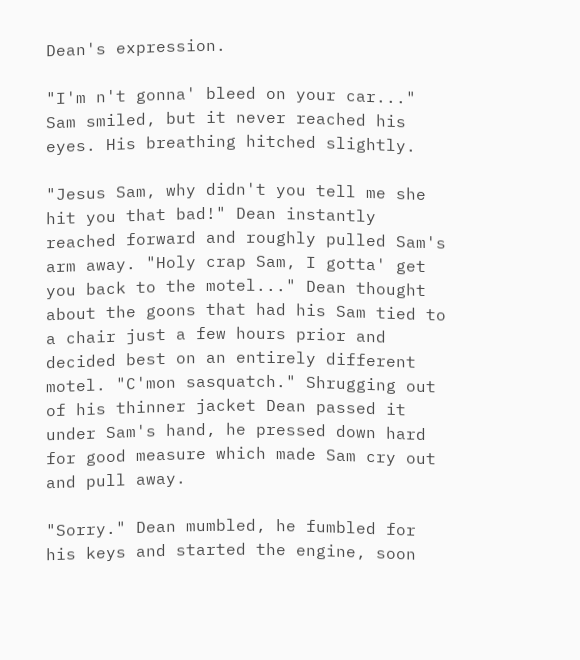Dean's expression.

"I'm n't gonna' bleed on your car..." Sam smiled, but it never reached his eyes. His breathing hitched slightly.

"Jesus Sam, why didn't you tell me she hit you that bad!" Dean instantly reached forward and roughly pulled Sam's arm away. "Holy crap Sam, I gotta' get you back to the motel..." Dean thought about the goons that had his Sam tied to a chair just a few hours prior and decided best on an entirely different motel. "C'mon sasquatch." Shrugging out of his thinner jacket Dean passed it under Sam's hand, he pressed down hard for good measure which made Sam cry out and pull away.

"Sorry." Dean mumbled, he fumbled for his keys and started the engine, soon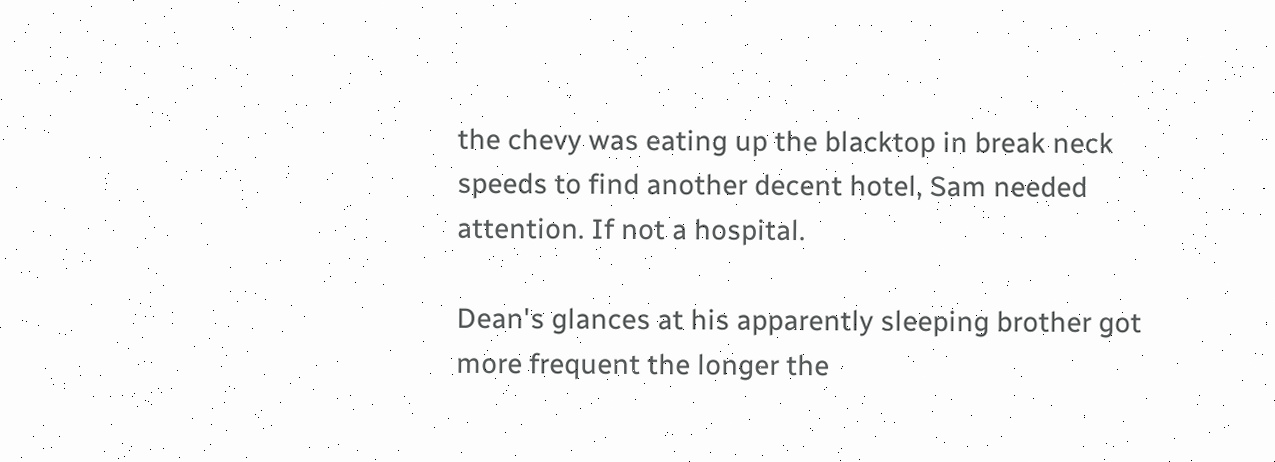the chevy was eating up the blacktop in break neck speeds to find another decent hotel, Sam needed attention. If not a hospital.

Dean's glances at his apparently sleeping brother got more frequent the longer the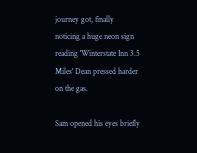journey got, finally noticing a huge neon sign reading 'Winterstate Inn 3.5 Miles' Dean pressed harder on the gas.

Sam opened his eyes briefly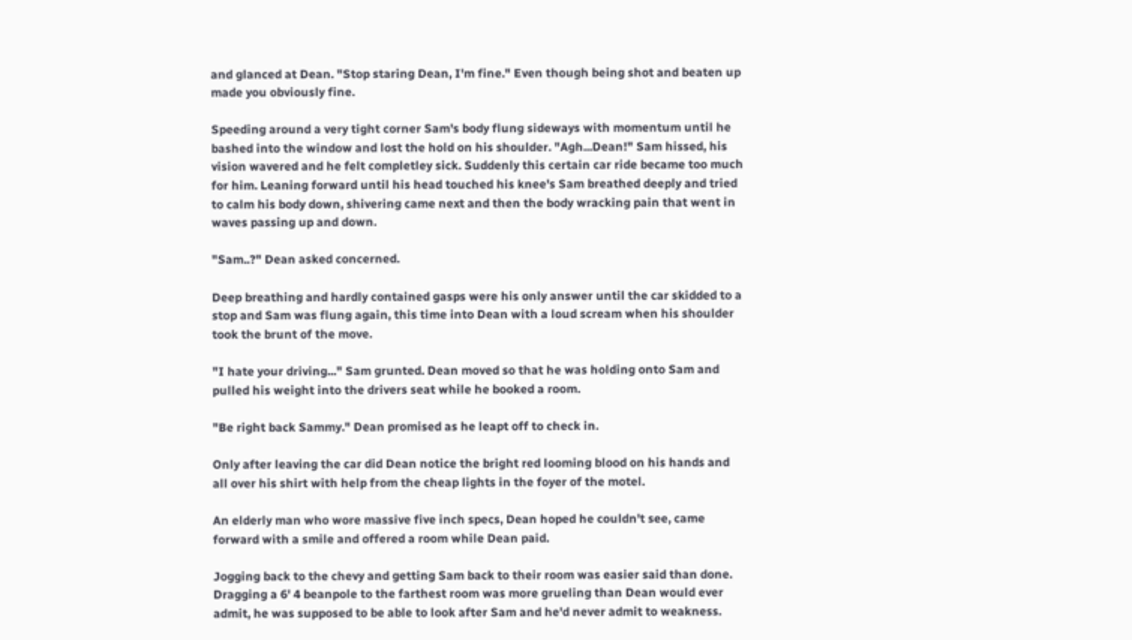and glanced at Dean. "Stop staring Dean, I'm fine." Even though being shot and beaten up made you obviously fine.

Speeding around a very tight corner Sam's body flung sideways with momentum until he bashed into the window and lost the hold on his shoulder. "Agh...Dean!" Sam hissed, his vision wavered and he felt completley sick. Suddenly this certain car ride became too much for him. Leaning forward until his head touched his knee's Sam breathed deeply and tried to calm his body down, shivering came next and then the body wracking pain that went in waves passing up and down.

"Sam..?" Dean asked concerned.

Deep breathing and hardly contained gasps were his only answer until the car skidded to a stop and Sam was flung again, this time into Dean with a loud scream when his shoulder took the brunt of the move.

"I hate your driving..." Sam grunted. Dean moved so that he was holding onto Sam and pulled his weight into the drivers seat while he booked a room.

"Be right back Sammy." Dean promised as he leapt off to check in.

Only after leaving the car did Dean notice the bright red looming blood on his hands and all over his shirt with help from the cheap lights in the foyer of the motel.

An elderly man who wore massive five inch specs, Dean hoped he couldn't see, came forward with a smile and offered a room while Dean paid.

Jogging back to the chevy and getting Sam back to their room was easier said than done. Dragging a 6' 4 beanpole to the farthest room was more grueling than Dean would ever admit, he was supposed to be able to look after Sam and he'd never admit to weakness.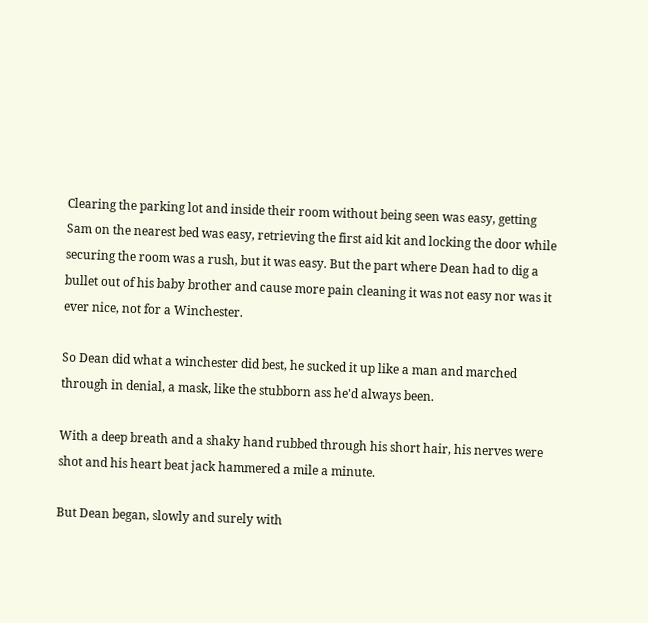Clearing the parking lot and inside their room without being seen was easy, getting Sam on the nearest bed was easy, retrieving the first aid kit and locking the door while securing the room was a rush, but it was easy. But the part where Dean had to dig a bullet out of his baby brother and cause more pain cleaning it was not easy nor was it ever nice, not for a Winchester.

So Dean did what a winchester did best, he sucked it up like a man and marched through in denial, a mask, like the stubborn ass he'd always been.

With a deep breath and a shaky hand rubbed through his short hair, his nerves were shot and his heart beat jack hammered a mile a minute.

But Dean began, slowly and surely with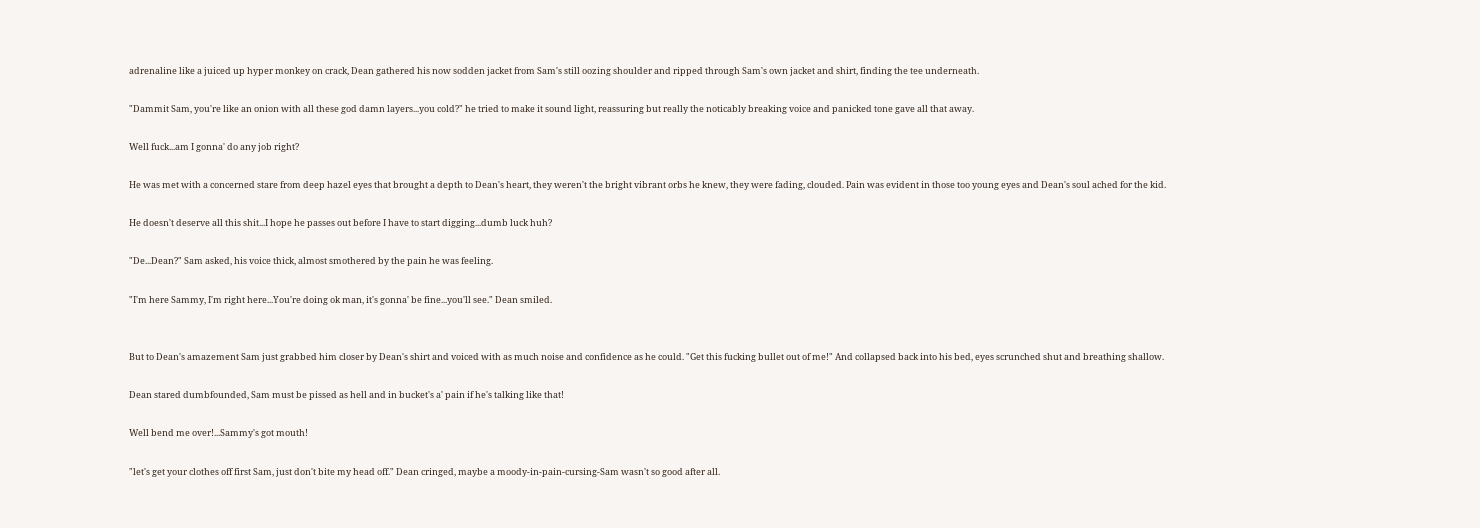adrenaline like a juiced up hyper monkey on crack, Dean gathered his now sodden jacket from Sam's still oozing shoulder and ripped through Sam's own jacket and shirt, finding the tee underneath.

"Dammit Sam, you're like an onion with all these god damn layers...you cold?" he tried to make it sound light, reassuring but really the noticably breaking voice and panicked tone gave all that away.

Well fuck...am I gonna' do any job right?

He was met with a concerned stare from deep hazel eyes that brought a depth to Dean's heart, they weren't the bright vibrant orbs he knew, they were fading, clouded. Pain was evident in those too young eyes and Dean's soul ached for the kid.

He doesn't deserve all this shit...I hope he passes out before I have to start digging...dumb luck huh?

"De...Dean?" Sam asked, his voice thick, almost smothered by the pain he was feeling.

"I'm here Sammy, I'm right here...You're doing ok man, it's gonna' be fine...you'll see." Dean smiled.


But to Dean's amazement Sam just grabbed him closer by Dean's shirt and voiced with as much noise and confidence as he could. "Get this fucking bullet out of me!" And collapsed back into his bed, eyes scrunched shut and breathing shallow.

Dean stared dumbfounded, Sam must be pissed as hell and in bucket's a' pain if he's talking like that!

Well bend me over!...Sammy's got mouth!

"let's get your clothes off first Sam, just don't bite my head off." Dean cringed, maybe a moody-in-pain-cursing-Sam wasn't so good after all.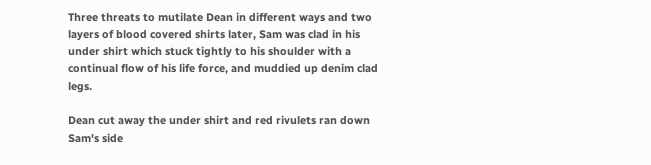Three threats to mutilate Dean in different ways and two layers of blood covered shirts later, Sam was clad in his under shirt which stuck tightly to his shoulder with a continual flow of his life force, and muddied up denim clad legs.

Dean cut away the under shirt and red rivulets ran down Sam's side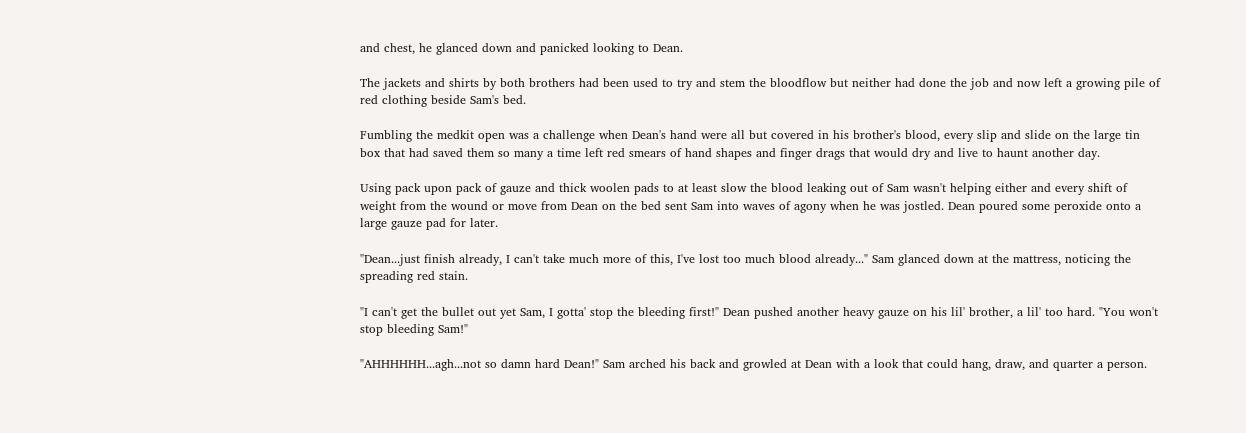and chest, he glanced down and panicked looking to Dean.

The jackets and shirts by both brothers had been used to try and stem the bloodflow but neither had done the job and now left a growing pile of red clothing beside Sam's bed.

Fumbling the medkit open was a challenge when Dean's hand were all but covered in his brother's blood, every slip and slide on the large tin box that had saved them so many a time left red smears of hand shapes and finger drags that would dry and live to haunt another day.

Using pack upon pack of gauze and thick woolen pads to at least slow the blood leaking out of Sam wasn't helping either and every shift of weight from the wound or move from Dean on the bed sent Sam into waves of agony when he was jostled. Dean poured some peroxide onto a large gauze pad for later.

"Dean...just finish already, I can't take much more of this, I've lost too much blood already..." Sam glanced down at the mattress, noticing the spreading red stain.

"I can't get the bullet out yet Sam, I gotta' stop the bleeding first!" Dean pushed another heavy gauze on his lil' brother, a lil' too hard. "You won't stop bleeding Sam!"

"AHHHHHH...agh...not so damn hard Dean!" Sam arched his back and growled at Dean with a look that could hang, draw, and quarter a person.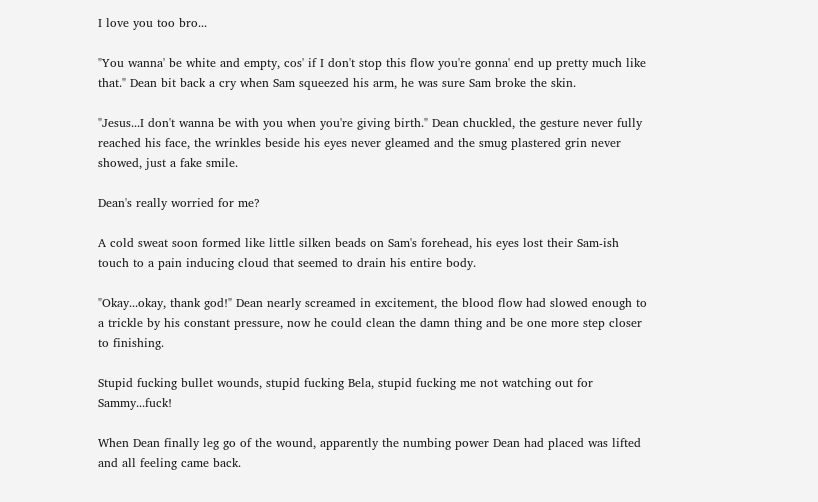I love you too bro...

"You wanna' be white and empty, cos' if I don't stop this flow you're gonna' end up pretty much like that." Dean bit back a cry when Sam squeezed his arm, he was sure Sam broke the skin.

"Jesus...I don't wanna be with you when you're giving birth." Dean chuckled, the gesture never fully reached his face, the wrinkles beside his eyes never gleamed and the smug plastered grin never showed, just a fake smile.

Dean's really worried for me?

A cold sweat soon formed like little silken beads on Sam's forehead, his eyes lost their Sam-ish touch to a pain inducing cloud that seemed to drain his entire body.

"Okay...okay, thank god!" Dean nearly screamed in excitement, the blood flow had slowed enough to a trickle by his constant pressure, now he could clean the damn thing and be one more step closer to finishing.

Stupid fucking bullet wounds, stupid fucking Bela, stupid fucking me not watching out for Sammy...fuck!

When Dean finally leg go of the wound, apparently the numbing power Dean had placed was lifted and all feeling came back.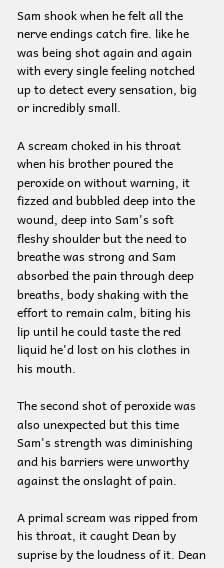Sam shook when he felt all the nerve endings catch fire. like he was being shot again and again with every single feeling notched up to detect every sensation, big or incredibly small.

A scream choked in his throat when his brother poured the peroxide on without warning, it fizzed and bubbled deep into the wound, deep into Sam's soft fleshy shoulder but the need to breathe was strong and Sam absorbed the pain through deep breaths, body shaking with the effort to remain calm, biting his lip until he could taste the red liquid he'd lost on his clothes in his mouth.

The second shot of peroxide was also unexpected but this time Sam's strength was diminishing and his barriers were unworthy against the onslaght of pain.

A primal scream was ripped from his throat, it caught Dean by suprise by the loudness of it. Dean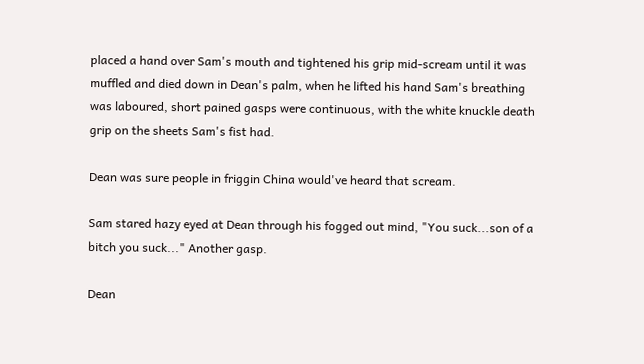placed a hand over Sam's mouth and tightened his grip mid-scream until it was muffled and died down in Dean's palm, when he lifted his hand Sam's breathing was laboured, short pained gasps were continuous, with the white knuckle death grip on the sheets Sam's fist had.

Dean was sure people in friggin China would've heard that scream.

Sam stared hazy eyed at Dean through his fogged out mind, "You suck...son of a bitch you suck..." Another gasp.

Dean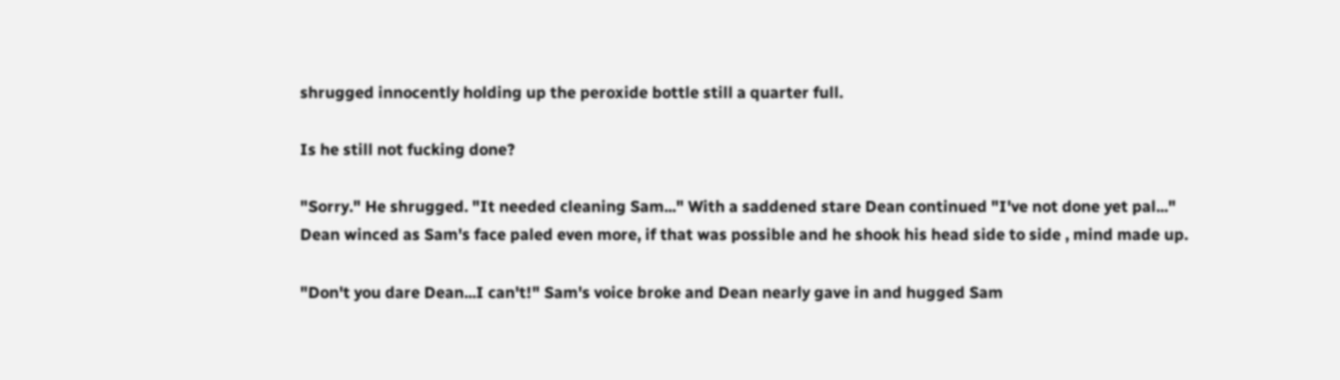shrugged innocently holding up the peroxide bottle still a quarter full.

Is he still not fucking done?

"Sorry." He shrugged. "It needed cleaning Sam..." With a saddened stare Dean continued "I've not done yet pal..." Dean winced as Sam's face paled even more, if that was possible and he shook his head side to side , mind made up.

"Don't you dare Dean...I can't!" Sam's voice broke and Dean nearly gave in and hugged Sam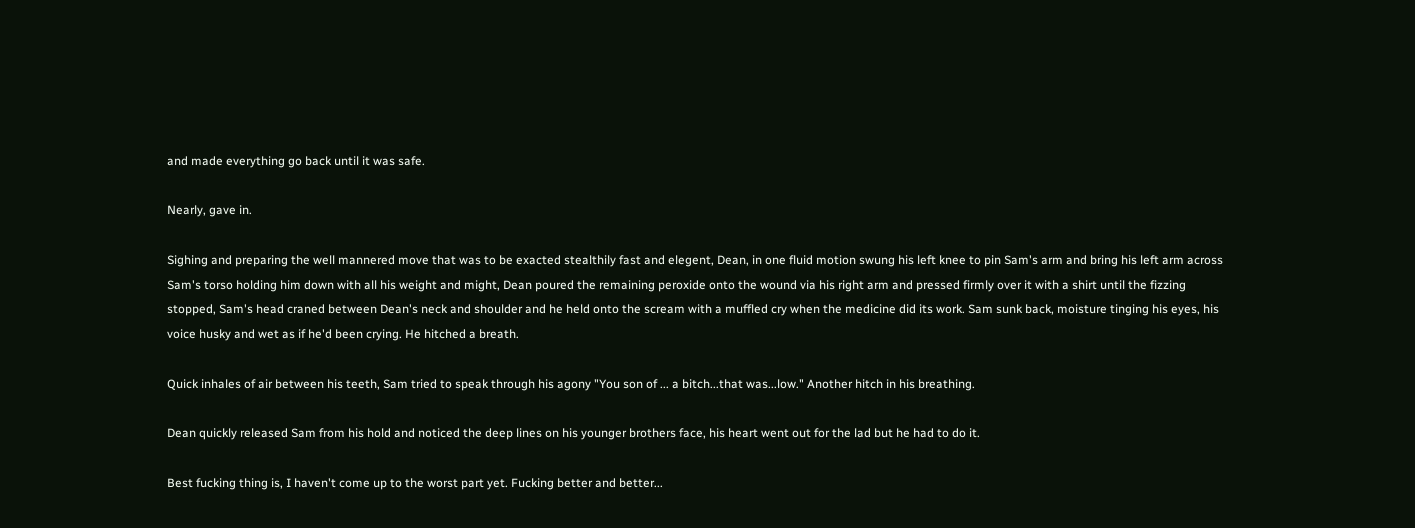and made everything go back until it was safe.

Nearly, gave in.

Sighing and preparing the well mannered move that was to be exacted stealthily fast and elegent, Dean, in one fluid motion swung his left knee to pin Sam's arm and bring his left arm across Sam's torso holding him down with all his weight and might, Dean poured the remaining peroxide onto the wound via his right arm and pressed firmly over it with a shirt until the fizzing stopped, Sam's head craned between Dean's neck and shoulder and he held onto the scream with a muffled cry when the medicine did its work. Sam sunk back, moisture tinging his eyes, his voice husky and wet as if he'd been crying. He hitched a breath.

Quick inhales of air between his teeth, Sam tried to speak through his agony "You son of ... a bitch...that was...low." Another hitch in his breathing.

Dean quickly released Sam from his hold and noticed the deep lines on his younger brothers face, his heart went out for the lad but he had to do it.

Best fucking thing is, I haven't come up to the worst part yet. Fucking better and better...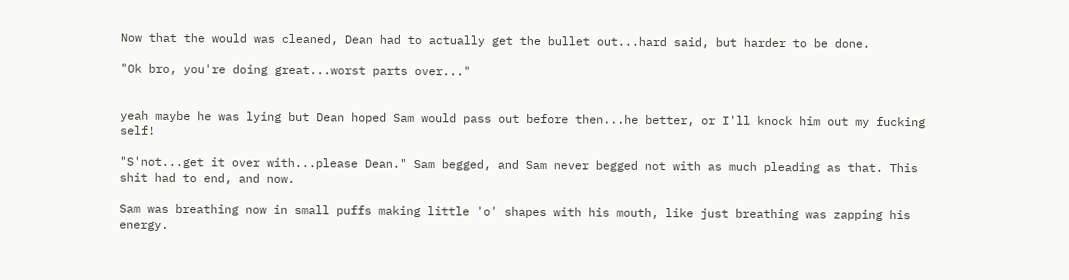Now that the would was cleaned, Dean had to actually get the bullet out...hard said, but harder to be done.

"Ok bro, you're doing great...worst parts over..."


yeah maybe he was lying but Dean hoped Sam would pass out before then...he better, or I'll knock him out my fucking self!

"S'not...get it over with...please Dean." Sam begged, and Sam never begged not with as much pleading as that. This shit had to end, and now.

Sam was breathing now in small puffs making little 'o' shapes with his mouth, like just breathing was zapping his energy.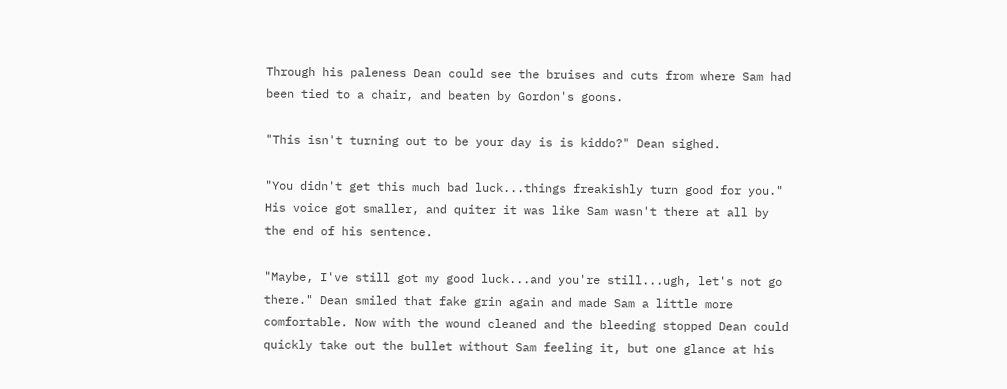Through his paleness Dean could see the bruises and cuts from where Sam had been tied to a chair, and beaten by Gordon's goons.

"This isn't turning out to be your day is is kiddo?" Dean sighed.

"You didn't get this much bad luck...things freakishly turn good for you." His voice got smaller, and quiter it was like Sam wasn't there at all by the end of his sentence.

"Maybe, I've still got my good luck...and you're still...ugh, let's not go there." Dean smiled that fake grin again and made Sam a little more comfortable. Now with the wound cleaned and the bleeding stopped Dean could quickly take out the bullet without Sam feeling it, but one glance at his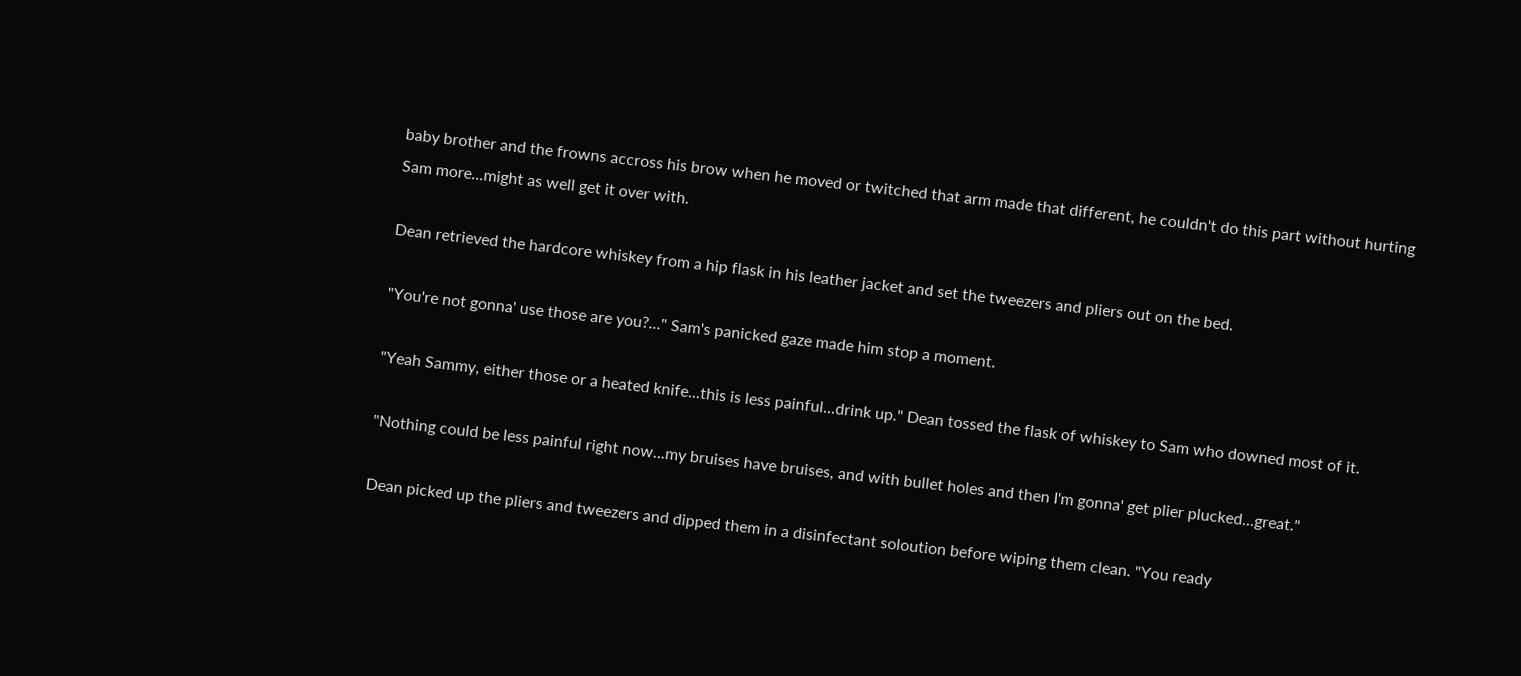baby brother and the frowns accross his brow when he moved or twitched that arm made that different, he couldn't do this part without hurting Sam more...might as well get it over with.

Dean retrieved the hardcore whiskey from a hip flask in his leather jacket and set the tweezers and pliers out on the bed.

"You're not gonna' use those are you?..." Sam's panicked gaze made him stop a moment.

"Yeah Sammy, either those or a heated knife...this is less painful...drink up." Dean tossed the flask of whiskey to Sam who downed most of it.

"Nothing could be less painful right now...my bruises have bruises, and with bullet holes and then I'm gonna' get plier plucked...great."

Dean picked up the pliers and tweezers and dipped them in a disinfectant soloution before wiping them clean. "You ready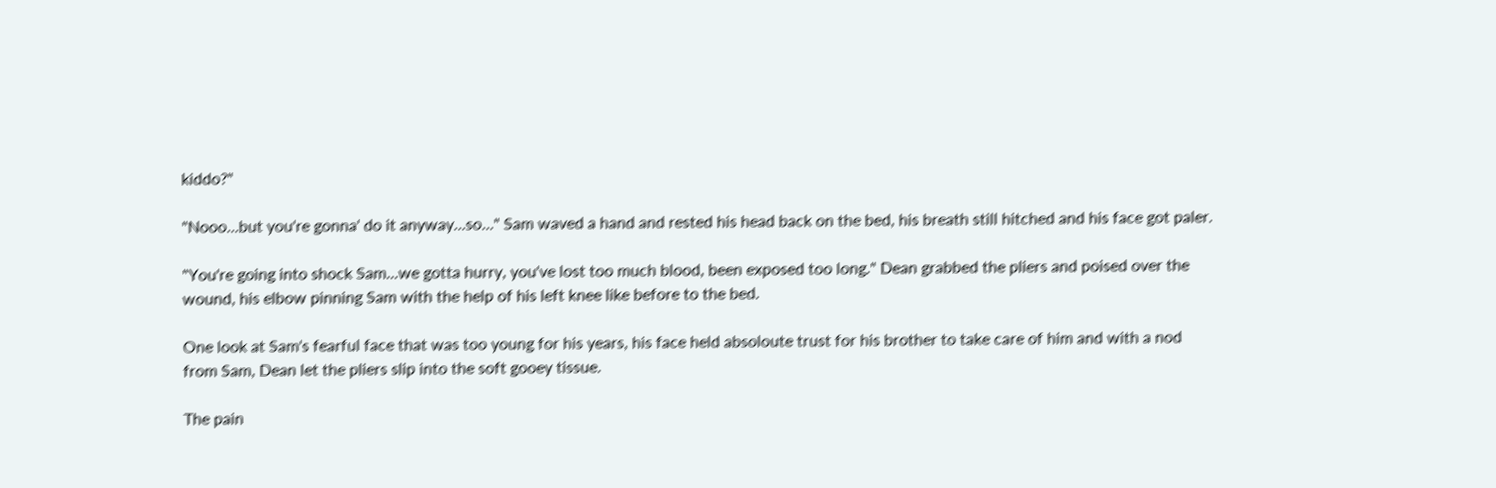kiddo?"

"Nooo...but you're gonna' do it anyway...so..." Sam waved a hand and rested his head back on the bed, his breath still hitched and his face got paler.

"You're going into shock Sam...we gotta hurry, you've lost too much blood, been exposed too long." Dean grabbed the pliers and poised over the wound, his elbow pinning Sam with the help of his left knee like before to the bed.

One look at Sam's fearful face that was too young for his years, his face held absoloute trust for his brother to take care of him and with a nod from Sam, Dean let the pliers slip into the soft gooey tissue.

The pain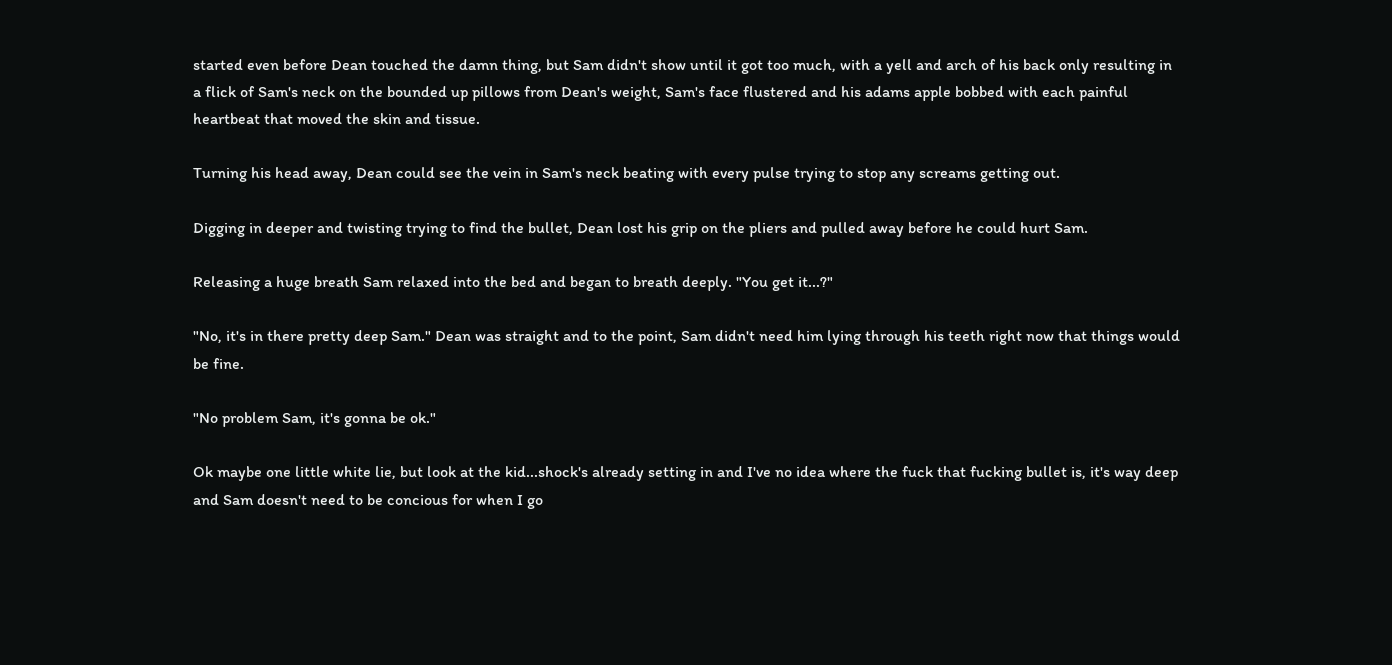started even before Dean touched the damn thing, but Sam didn't show until it got too much, with a yell and arch of his back only resulting in a flick of Sam's neck on the bounded up pillows from Dean's weight, Sam's face flustered and his adams apple bobbed with each painful heartbeat that moved the skin and tissue.

Turning his head away, Dean could see the vein in Sam's neck beating with every pulse trying to stop any screams getting out.

Digging in deeper and twisting trying to find the bullet, Dean lost his grip on the pliers and pulled away before he could hurt Sam.

Releasing a huge breath Sam relaxed into the bed and began to breath deeply. "You get it...?"

"No, it's in there pretty deep Sam." Dean was straight and to the point, Sam didn't need him lying through his teeth right now that things would be fine.

"No problem Sam, it's gonna be ok."

Ok maybe one little white lie, but look at the kid...shock's already setting in and I've no idea where the fuck that fucking bullet is, it's way deep and Sam doesn't need to be concious for when I go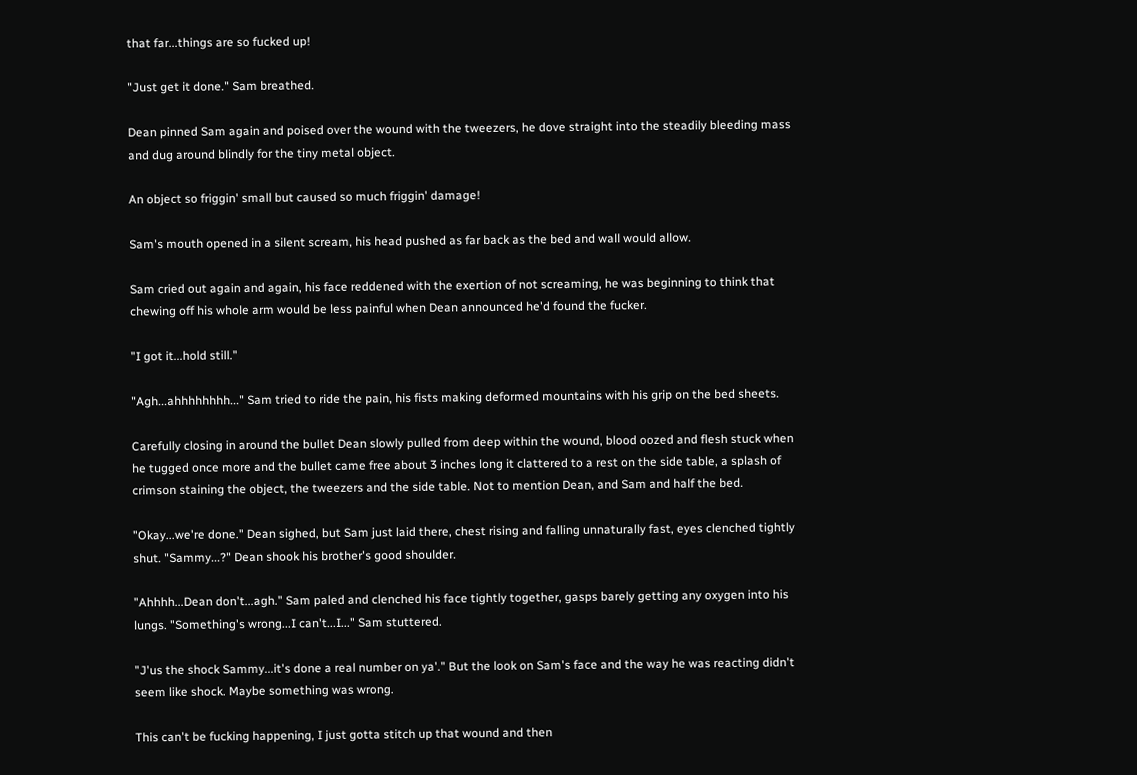that far...things are so fucked up!

"Just get it done." Sam breathed.

Dean pinned Sam again and poised over the wound with the tweezers, he dove straight into the steadily bleeding mass and dug around blindly for the tiny metal object.

An object so friggin' small but caused so much friggin' damage!

Sam's mouth opened in a silent scream, his head pushed as far back as the bed and wall would allow.

Sam cried out again and again, his face reddened with the exertion of not screaming, he was beginning to think that chewing off his whole arm would be less painful when Dean announced he'd found the fucker.

"I got it...hold still."

"Agh...ahhhhhhhh..." Sam tried to ride the pain, his fists making deformed mountains with his grip on the bed sheets.

Carefully closing in around the bullet Dean slowly pulled from deep within the wound, blood oozed and flesh stuck when he tugged once more and the bullet came free about 3 inches long it clattered to a rest on the side table, a splash of crimson staining the object, the tweezers and the side table. Not to mention Dean, and Sam and half the bed.

"Okay...we're done." Dean sighed, but Sam just laid there, chest rising and falling unnaturally fast, eyes clenched tightly shut. "Sammy...?" Dean shook his brother's good shoulder.

"Ahhhh...Dean don't...agh." Sam paled and clenched his face tightly together, gasps barely getting any oxygen into his lungs. "Something's wrong...I can't...I..." Sam stuttered.

"J'us the shock Sammy...it's done a real number on ya'." But the look on Sam's face and the way he was reacting didn't seem like shock. Maybe something was wrong.

This can't be fucking happening, I just gotta stitch up that wound and then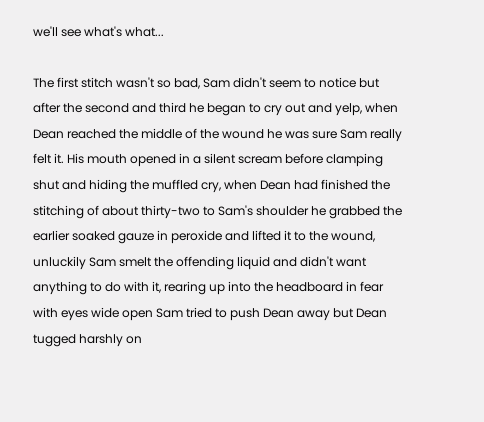we'll see what's what...

The first stitch wasn't so bad, Sam didn't seem to notice but after the second and third he began to cry out and yelp, when Dean reached the middle of the wound he was sure Sam really felt it. His mouth opened in a silent scream before clamping shut and hiding the muffled cry, when Dean had finished the stitching of about thirty-two to Sam's shoulder he grabbed the earlier soaked gauze in peroxide and lifted it to the wound, unluckily Sam smelt the offending liquid and didn't want anything to do with it, rearing up into the headboard in fear with eyes wide open Sam tried to push Dean away but Dean tugged harshly on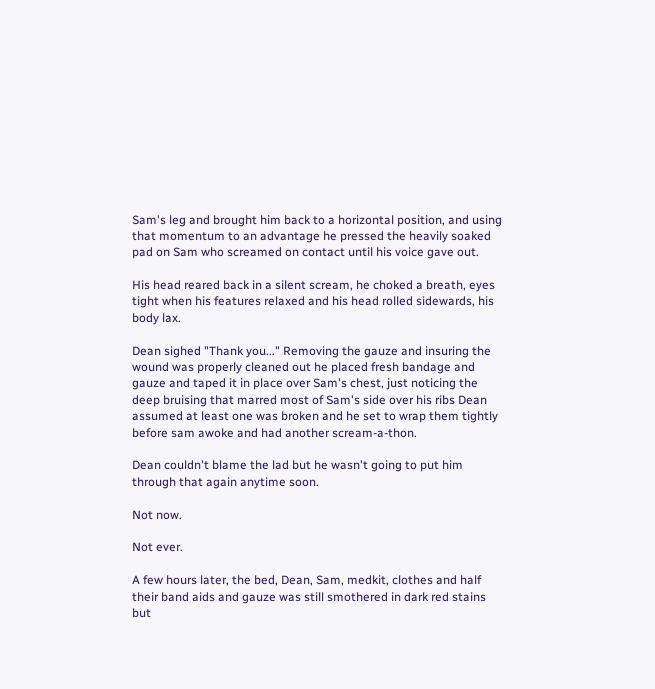Sam's leg and brought him back to a horizontal position, and using that momentum to an advantage he pressed the heavily soaked pad on Sam who screamed on contact until his voice gave out.

His head reared back in a silent scream, he choked a breath, eyes tight when his features relaxed and his head rolled sidewards, his body lax.

Dean sighed "Thank you..." Removing the gauze and insuring the wound was properly cleaned out he placed fresh bandage and gauze and taped it in place over Sam's chest, just noticing the deep bruising that marred most of Sam's side over his ribs Dean assumed at least one was broken and he set to wrap them tightly before sam awoke and had another scream-a-thon.

Dean couldn't blame the lad but he wasn't going to put him through that again anytime soon.

Not now.

Not ever.

A few hours later, the bed, Dean, Sam, medkit, clothes and half their band aids and gauze was still smothered in dark red stains but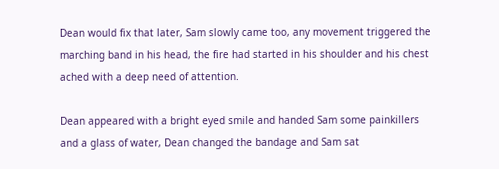Dean would fix that later, Sam slowly came too, any movement triggered the marching band in his head, the fire had started in his shoulder and his chest ached with a deep need of attention.

Dean appeared with a bright eyed smile and handed Sam some painkillers and a glass of water, Dean changed the bandage and Sam sat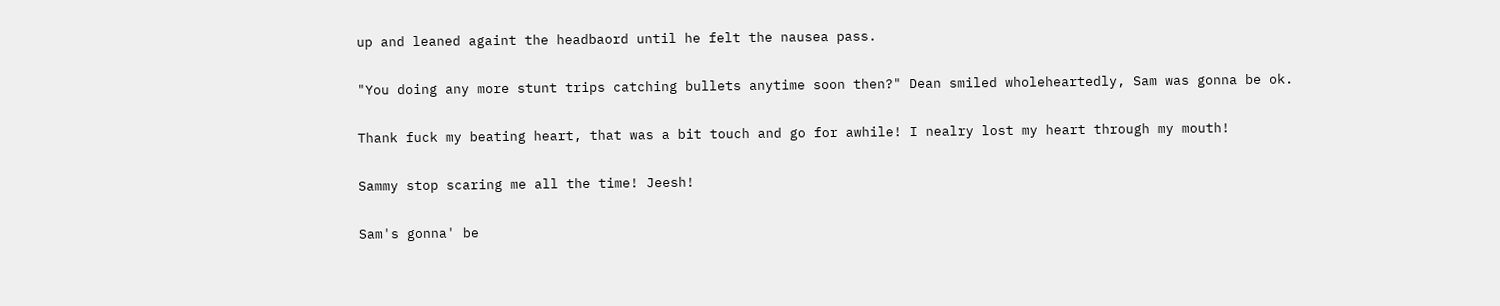up and leaned againt the headbaord until he felt the nausea pass.

"You doing any more stunt trips catching bullets anytime soon then?" Dean smiled wholeheartedly, Sam was gonna be ok.

Thank fuck my beating heart, that was a bit touch and go for awhile! I nealry lost my heart through my mouth!

Sammy stop scaring me all the time! Jeesh!

Sam's gonna' be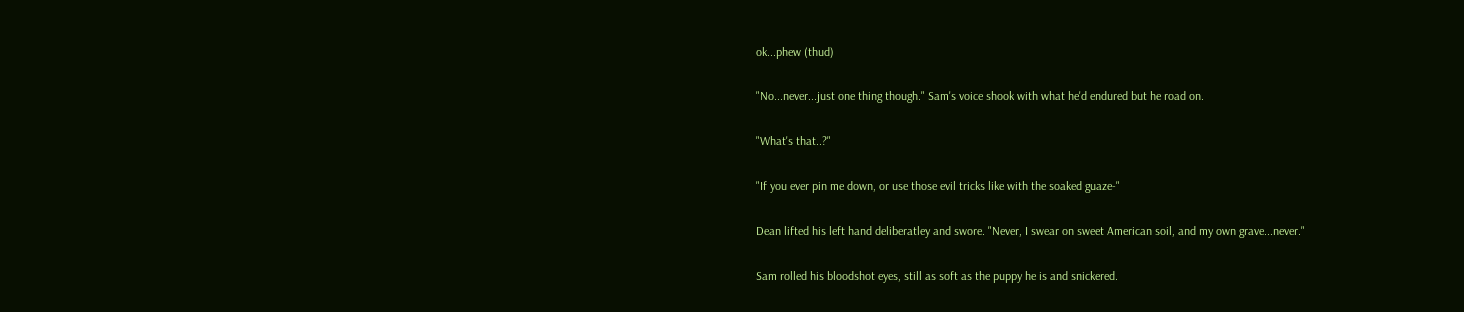ok...phew (thud)

"No...never...just one thing though." Sam's voice shook with what he'd endured but he road on.

"What's that..?"

"If you ever pin me down, or use those evil tricks like with the soaked guaze-"

Dean lifted his left hand deliberatley and swore. "Never, I swear on sweet American soil, and my own grave...never."

Sam rolled his bloodshot eyes, still as soft as the puppy he is and snickered.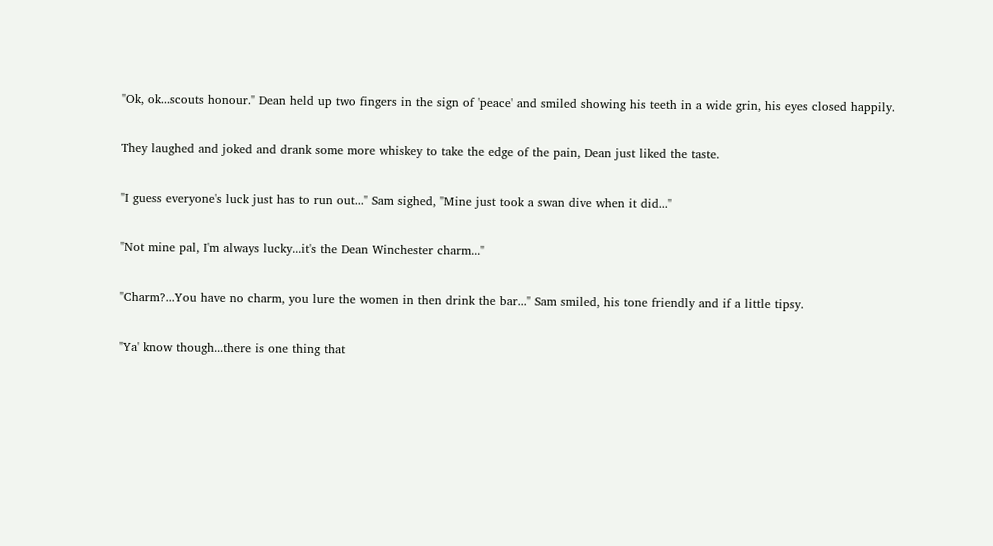"Ok, ok...scouts honour." Dean held up two fingers in the sign of 'peace' and smiled showing his teeth in a wide grin, his eyes closed happily.

They laughed and joked and drank some more whiskey to take the edge of the pain, Dean just liked the taste.

"I guess everyone's luck just has to run out..." Sam sighed, "Mine just took a swan dive when it did..."

"Not mine pal, I'm always lucky...it's the Dean Winchester charm..."

"Charm?...You have no charm, you lure the women in then drink the bar..." Sam smiled, his tone friendly and if a little tipsy.

"Ya' know though...there is one thing that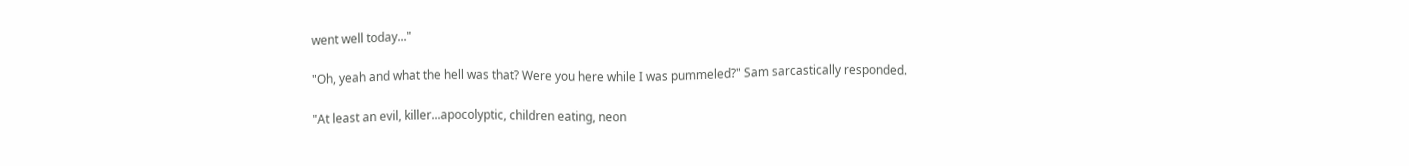went well today..."

"Oh, yeah and what the hell was that? Were you here while I was pummeled?" Sam sarcastically responded.

"At least an evil, killer...apocolyptic, children eating, neon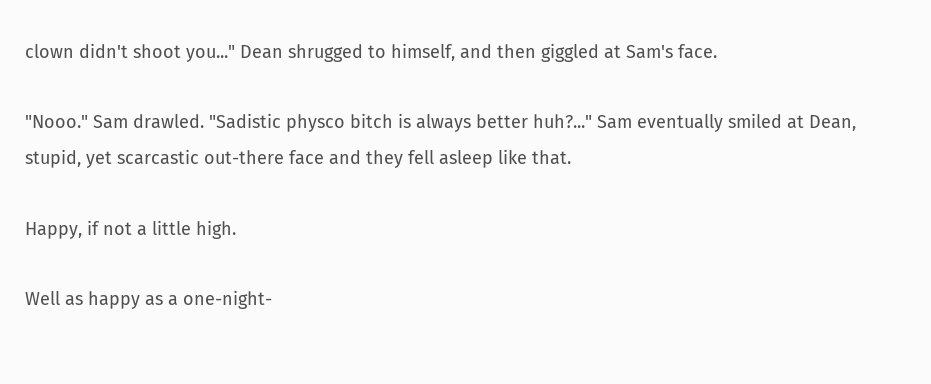clown didn't shoot you..." Dean shrugged to himself, and then giggled at Sam's face.

"Nooo." Sam drawled. "Sadistic physco bitch is always better huh?..." Sam eventually smiled at Dean, stupid, yet scarcastic out-there face and they fell asleep like that.

Happy, if not a little high.

Well as happy as a one-night-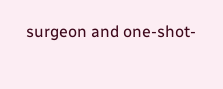surgeon and one-shot-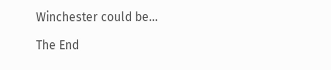Winchester could be...

The End